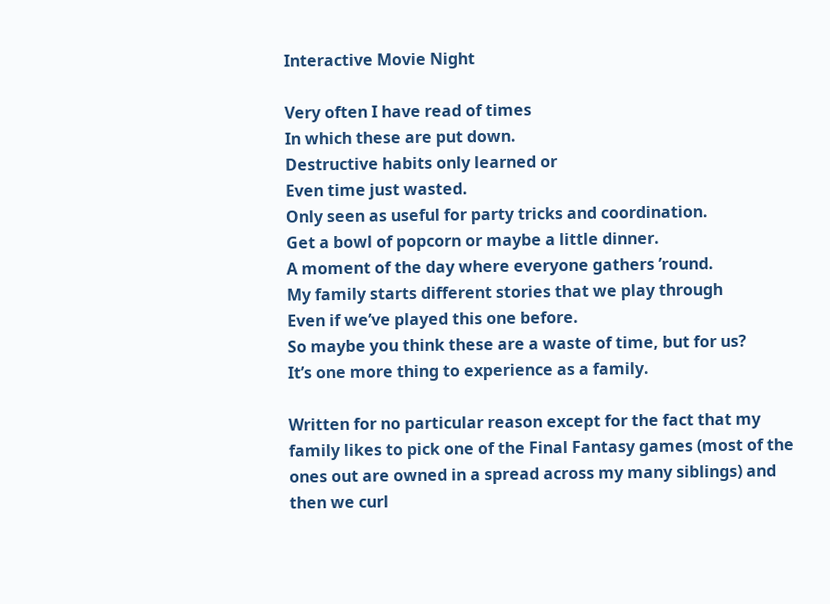Interactive Movie Night

Very often I have read of times
In which these are put down.
Destructive habits only learned or
Even time just wasted.
Only seen as useful for party tricks and coordination.
Get a bowl of popcorn or maybe a little dinner.
A moment of the day where everyone gathers ’round.
My family starts different stories that we play through
Even if we’ve played this one before.
So maybe you think these are a waste of time, but for us?
It’s one more thing to experience as a family.

Written for no particular reason except for the fact that my family likes to pick one of the Final Fantasy games (most of the ones out are owned in a spread across my many siblings) and then we curl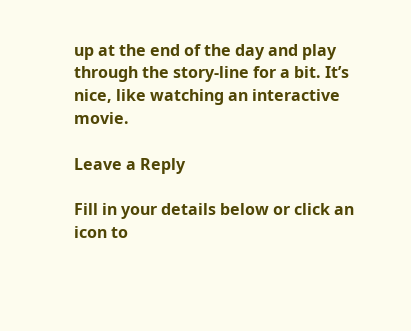up at the end of the day and play through the story-line for a bit. It’s nice, like watching an interactive movie.

Leave a Reply

Fill in your details below or click an icon to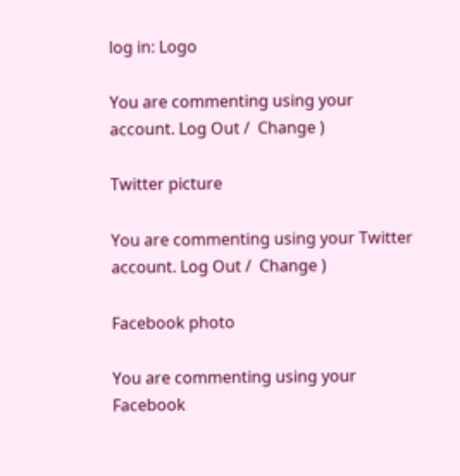log in: Logo

You are commenting using your account. Log Out /  Change )

Twitter picture

You are commenting using your Twitter account. Log Out /  Change )

Facebook photo

You are commenting using your Facebook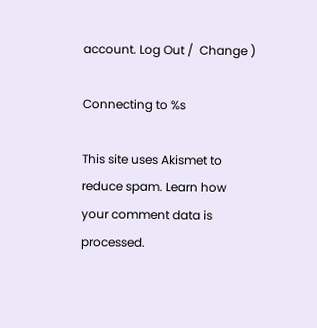account. Log Out /  Change )

Connecting to %s

This site uses Akismet to reduce spam. Learn how your comment data is processed.